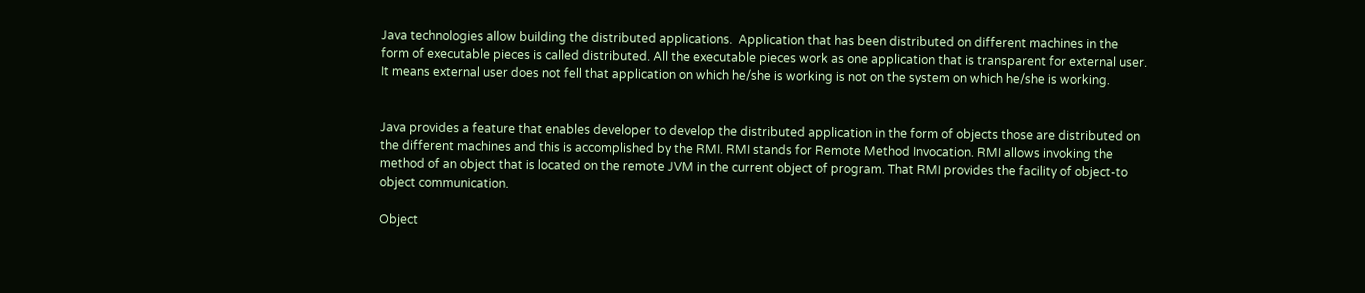Java technologies allow building the distributed applications.  Application that has been distributed on different machines in the form of executable pieces is called distributed. All the executable pieces work as one application that is transparent for external user. It means external user does not fell that application on which he/she is working is not on the system on which he/she is working.


Java provides a feature that enables developer to develop the distributed application in the form of objects those are distributed on the different machines and this is accomplished by the RMI. RMI stands for Remote Method Invocation. RMI allows invoking the method of an object that is located on the remote JVM in the current object of program. That RMI provides the facility of object-to object communication.

Object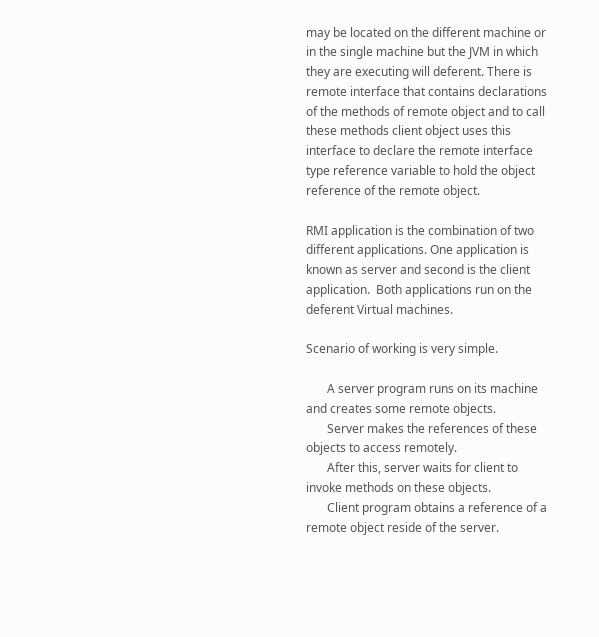may be located on the different machine or in the single machine but the JVM in which they are executing will deferent. There is remote interface that contains declarations of the methods of remote object and to call these methods client object uses this interface to declare the remote interface type reference variable to hold the object reference of the remote object.

RMI application is the combination of two different applications. One application is known as server and second is the client application.  Both applications run on the deferent Virtual machines.

Scenario of working is very simple.

       A server program runs on its machine and creates some remote objects.
       Server makes the references of these objects to access remotely.
       After this, server waits for client to invoke methods on these objects.
       Client program obtains a reference of a remote object reside of the server.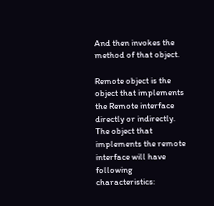And then invokes the method of that object.

Remote object is the object that implements the Remote interface directly or indirectly. The object that implements the remote interface will have following characteristics: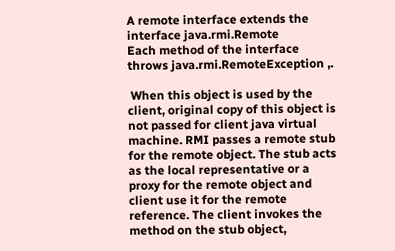A remote interface extends the interface java.rmi.Remote
Each method of the interface throws java.rmi.RemoteException ,.

 When this object is used by the client, original copy of this object is not passed for client java virtual machine. RMI passes a remote stub for the remote object. The stub acts as the local representative or a proxy for the remote object and client use it for the remote reference. The client invokes the method on the stub object,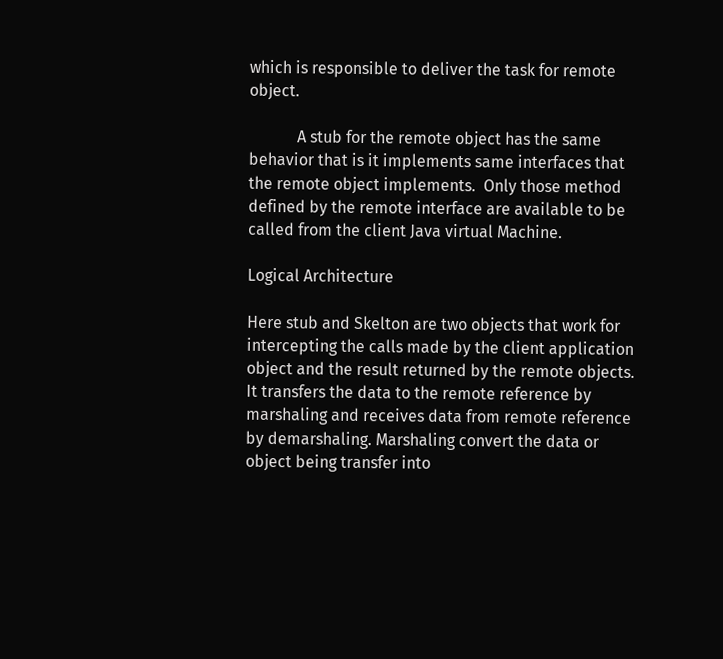which is responsible to deliver the task for remote object.

            A stub for the remote object has the same behavior that is it implements same interfaces that the remote object implements.  Only those method defined by the remote interface are available to be called from the client Java virtual Machine.

Logical Architecture

Here stub and Skelton are two objects that work for intercepting the calls made by the client application object and the result returned by the remote objects.  It transfers the data to the remote reference by marshaling and receives data from remote reference by demarshaling. Marshaling convert the data or object being transfer into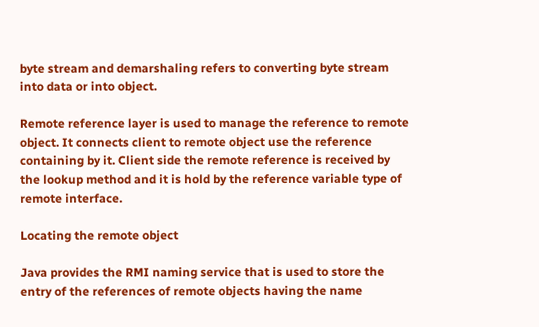byte stream and demarshaling refers to converting byte stream into data or into object.

Remote reference layer is used to manage the reference to remote object. It connects client to remote object use the reference containing by it. Client side the remote reference is received by the lookup method and it is hold by the reference variable type of remote interface.

Locating the remote object

Java provides the RMI naming service that is used to store the entry of the references of remote objects having the name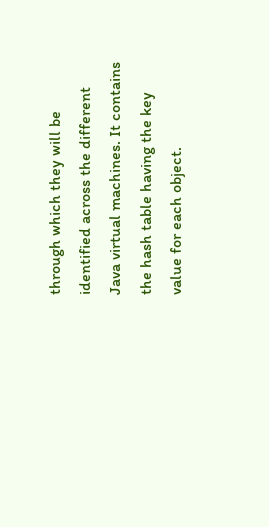through which they will be identified across the different Java virtual machines. It contains the hash table having the key value for each object.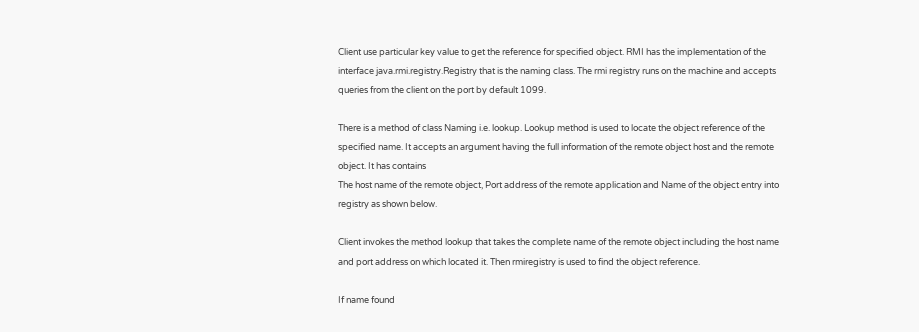Client use particular key value to get the reference for specified object. RMI has the implementation of the interface java.rmi.registry.Registry that is the naming class. The rmi registry runs on the machine and accepts queries from the client on the port by default 1099.

There is a method of class Naming i.e. lookup. Lookup method is used to locate the object reference of the specified name. It accepts an argument having the full information of the remote object host and the remote object. It has contains
The host name of the remote object, Port address of the remote application and Name of the object entry into registry as shown below.

Client invokes the method lookup that takes the complete name of the remote object including the host name and port address on which located it. Then rmiregistry is used to find the object reference.

If name found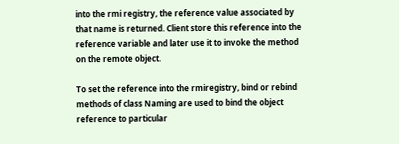into the rmi registry, the reference value associated by that name is returned. Client store this reference into the reference variable and later use it to invoke the method on the remote object.

To set the reference into the rmiregistry, bind or rebind methods of class Naming are used to bind the object reference to particular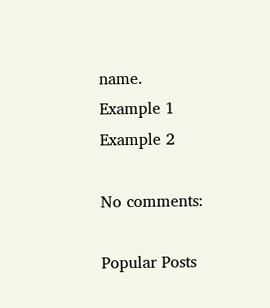name.
Example 1
Example 2

No comments:

Popular Posts